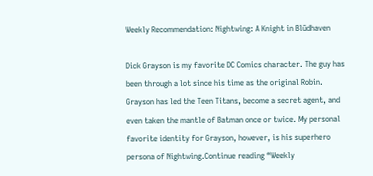Weekly Recommendation: Nightwing: A Knight in Blüdhaven

Dick Grayson is my favorite DC Comics character. The guy has been through a lot since his time as the original Robin. Grayson has led the Teen Titans, become a secret agent, and even taken the mantle of Batman once or twice. My personal favorite identity for Grayson, however, is his superhero persona of Nightwing.Continue reading “Weekly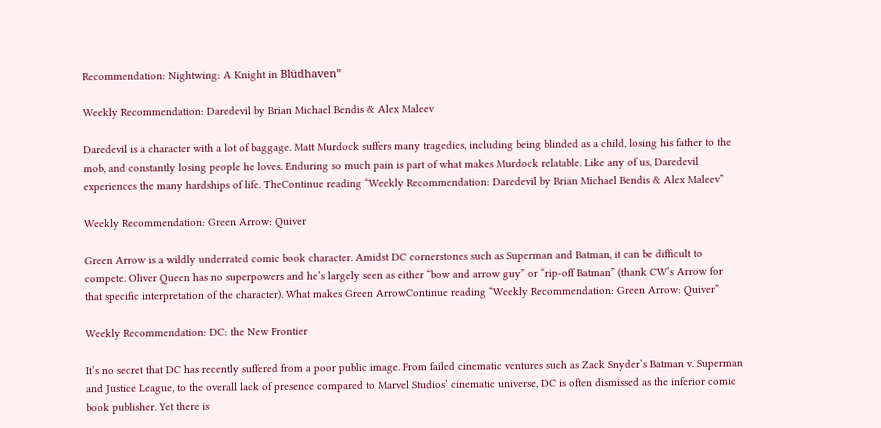Recommendation: Nightwing: A Knight in Blüdhaven”

Weekly Recommendation: Daredevil by Brian Michael Bendis & Alex Maleev

Daredevil is a character with a lot of baggage. Matt Murdock suffers many tragedies, including being blinded as a child, losing his father to the mob, and constantly losing people he loves. Enduring so much pain is part of what makes Murdock relatable. Like any of us, Daredevil experiences the many hardships of life. TheContinue reading “Weekly Recommendation: Daredevil by Brian Michael Bendis & Alex Maleev”

Weekly Recommendation: Green Arrow: Quiver

Green Arrow is a wildly underrated comic book character. Amidst DC cornerstones such as Superman and Batman, it can be difficult to compete. Oliver Queen has no superpowers and he’s largely seen as either “bow and arrow guy” or “rip-off Batman” (thank CW’s Arrow for that specific interpretation of the character). What makes Green ArrowContinue reading “Weekly Recommendation: Green Arrow: Quiver”

Weekly Recommendation: DC: the New Frontier

It’s no secret that DC has recently suffered from a poor public image. From failed cinematic ventures such as Zack Snyder’s Batman v. Superman and Justice League, to the overall lack of presence compared to Marvel Studios’ cinematic universe, DC is often dismissed as the inferior comic book publisher. Yet there is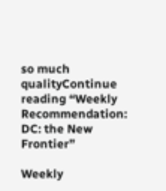so much qualityContinue reading “Weekly Recommendation: DC: the New Frontier”

Weekly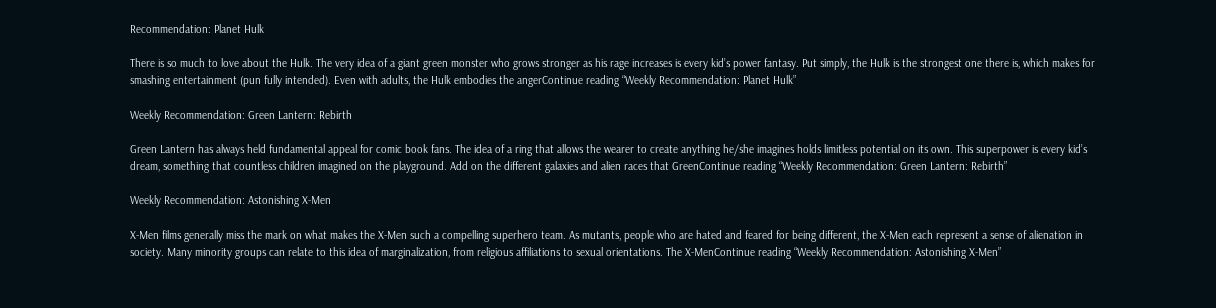Recommendation: Planet Hulk

There is so much to love about the Hulk. The very idea of a giant green monster who grows stronger as his rage increases is every kid’s power fantasy. Put simply, the Hulk is the strongest one there is, which makes for smashing entertainment (pun fully intended). Even with adults, the Hulk embodies the angerContinue reading “Weekly Recommendation: Planet Hulk”

Weekly Recommendation: Green Lantern: Rebirth

Green Lantern has always held fundamental appeal for comic book fans. The idea of a ring that allows the wearer to create anything he/she imagines holds limitless potential on its own. This superpower is every kid’s dream, something that countless children imagined on the playground. Add on the different galaxies and alien races that GreenContinue reading “Weekly Recommendation: Green Lantern: Rebirth”

Weekly Recommendation: Astonishing X-Men

X-Men films generally miss the mark on what makes the X-Men such a compelling superhero team. As mutants, people who are hated and feared for being different, the X-Men each represent a sense of alienation in society. Many minority groups can relate to this idea of marginalization, from religious affiliations to sexual orientations. The X-MenContinue reading “Weekly Recommendation: Astonishing X-Men”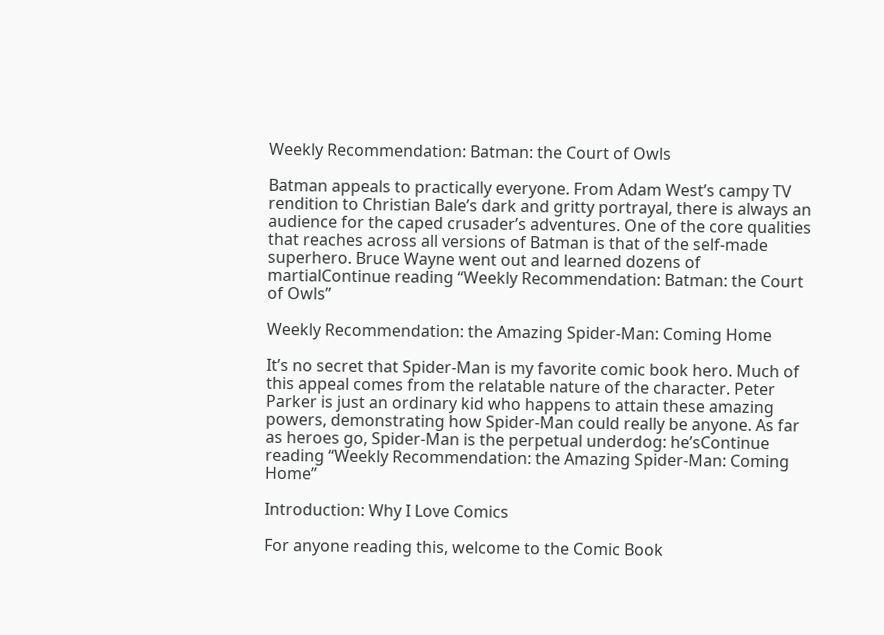Weekly Recommendation: Batman: the Court of Owls

Batman appeals to practically everyone. From Adam West’s campy TV rendition to Christian Bale’s dark and gritty portrayal, there is always an audience for the caped crusader’s adventures. One of the core qualities that reaches across all versions of Batman is that of the self-made superhero. Bruce Wayne went out and learned dozens of martialContinue reading “Weekly Recommendation: Batman: the Court of Owls”

Weekly Recommendation: the Amazing Spider-Man: Coming Home

It’s no secret that Spider-Man is my favorite comic book hero. Much of this appeal comes from the relatable nature of the character. Peter Parker is just an ordinary kid who happens to attain these amazing powers, demonstrating how Spider-Man could really be anyone. As far as heroes go, Spider-Man is the perpetual underdog: he’sContinue reading “Weekly Recommendation: the Amazing Spider-Man: Coming Home”

Introduction: Why I Love Comics

For anyone reading this, welcome to the Comic Book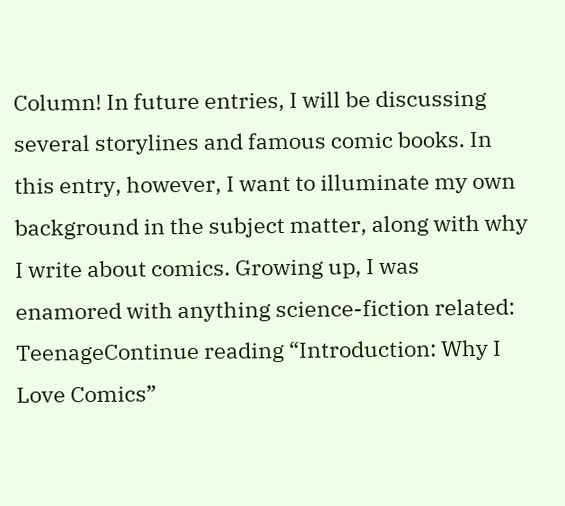Column! In future entries, I will be discussing several storylines and famous comic books. In this entry, however, I want to illuminate my own background in the subject matter, along with why I write about comics. Growing up, I was enamored with anything science-fiction related: TeenageContinue reading “Introduction: Why I Love Comics”